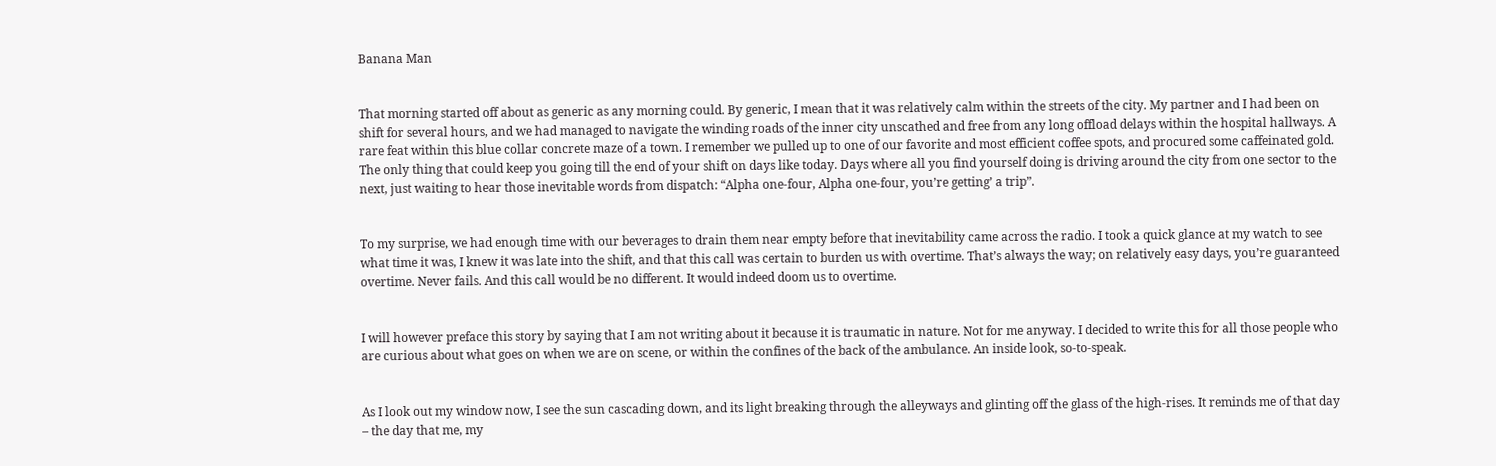Banana Man


That morning started off about as generic as any morning could. By generic, I mean that it was relatively calm within the streets of the city. My partner and I had been on shift for several hours, and we had managed to navigate the winding roads of the inner city unscathed and free from any long offload delays within the hospital hallways. A rare feat within this blue collar concrete maze of a town. I remember we pulled up to one of our favorite and most efficient coffee spots, and procured some caffeinated gold. The only thing that could keep you going till the end of your shift on days like today. Days where all you find yourself doing is driving around the city from one sector to the next, just waiting to hear those inevitable words from dispatch: “Alpha one-four, Alpha one-four, you’re getting’ a trip”.


To my surprise, we had enough time with our beverages to drain them near empty before that inevitability came across the radio. I took a quick glance at my watch to see what time it was, I knew it was late into the shift, and that this call was certain to burden us with overtime. That’s always the way; on relatively easy days, you’re guaranteed overtime. Never fails. And this call would be no different. It would indeed doom us to overtime.


I will however preface this story by saying that I am not writing about it because it is traumatic in nature. Not for me anyway. I decided to write this for all those people who are curious about what goes on when we are on scene, or within the confines of the back of the ambulance. An inside look, so-to-speak.


As I look out my window now, I see the sun cascading down, and its light breaking through the alleyways and glinting off the glass of the high-rises. It reminds me of that day – the day that me, my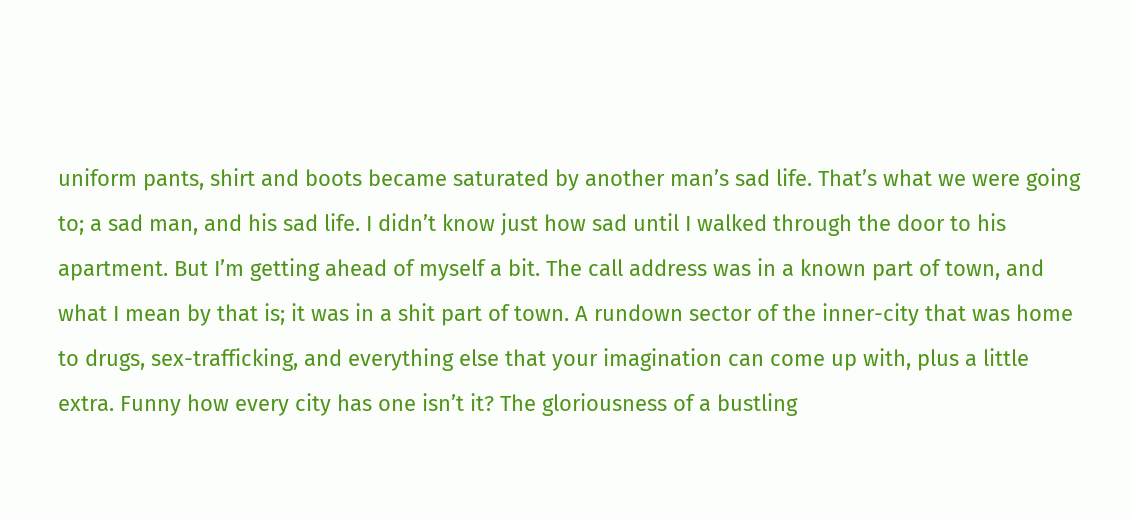uniform pants, shirt and boots became saturated by another man’s sad life. That’s what we were going to; a sad man, and his sad life. I didn’t know just how sad until I walked through the door to his apartment. But I’m getting ahead of myself a bit. The call address was in a known part of town, and what I mean by that is; it was in a shit part of town. A rundown sector of the inner-city that was home to drugs, sex-trafficking, and everything else that your imagination can come up with, plus a little extra. Funny how every city has one isn’t it? The gloriousness of a bustling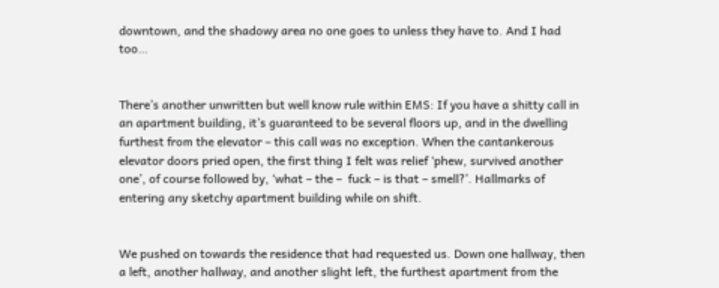downtown, and the shadowy area no one goes to unless they have to. And I had too…


There’s another unwritten but well know rule within EMS: If you have a shitty call in an apartment building, it’s guaranteed to be several floors up, and in the dwelling furthest from the elevator – this call was no exception. When the cantankerous elevator doors pried open, the first thing I felt was relief ‘phew, survived another one’, of course followed by, ‘what – the –  fuck – is that – smell?’. Hallmarks of entering any sketchy apartment building while on shift.


We pushed on towards the residence that had requested us. Down one hallway, then a left, another hallway, and another slight left, the furthest apartment from the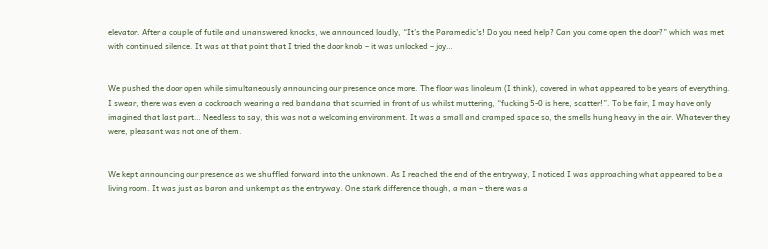elevator. After a couple of futile and unanswered knocks, we announced loudly, “It’s the Paramedic’s! Do you need help? Can you come open the door?” which was met with continued silence. It was at that point that I tried the door knob – it was unlocked – joy…


We pushed the door open while simultaneously announcing our presence once more. The floor was linoleum (I think), covered in what appeared to be years of everything. I swear, there was even a cockroach wearing a red bandana that scurried in front of us whilst muttering, “fucking 5-0 is here, scatter!”. To be fair, I may have only imagined that last part… Needless to say, this was not a welcoming environment. It was a small and cramped space so, the smells hung heavy in the air. Whatever they were, pleasant was not one of them.


We kept announcing our presence as we shuffled forward into the unknown. As I reached the end of the entryway, I noticed I was approaching what appeared to be a living room. It was just as baron and unkempt as the entryway. One stark difference though, a man – there was a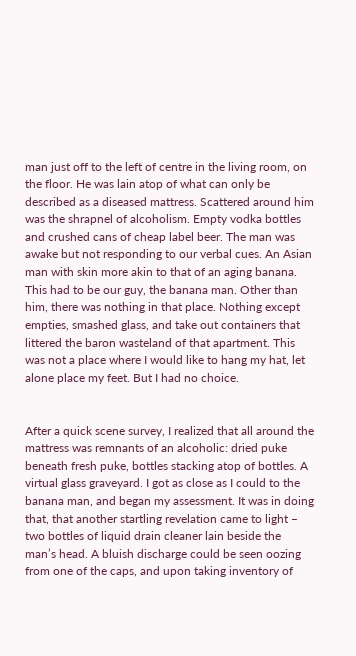man just off to the left of centre in the living room, on the floor. He was lain atop of what can only be described as a diseased mattress. Scattered around him was the shrapnel of alcoholism. Empty vodka bottles and crushed cans of cheap label beer. The man was awake but not responding to our verbal cues. An Asian man with skin more akin to that of an aging banana. This had to be our guy, the banana man. Other than him, there was nothing in that place. Nothing except empties, smashed glass, and take out containers that littered the baron wasteland of that apartment. This was not a place where I would like to hang my hat, let alone place my feet. But I had no choice.


After a quick scene survey, I realized that all around the mattress was remnants of an alcoholic: dried puke beneath fresh puke, bottles stacking atop of bottles. A virtual glass graveyard. I got as close as I could to the banana man, and began my assessment. It was in doing that, that another startling revelation came to light – two bottles of liquid drain cleaner lain beside the man’s head. A bluish discharge could be seen oozing from one of the caps, and upon taking inventory of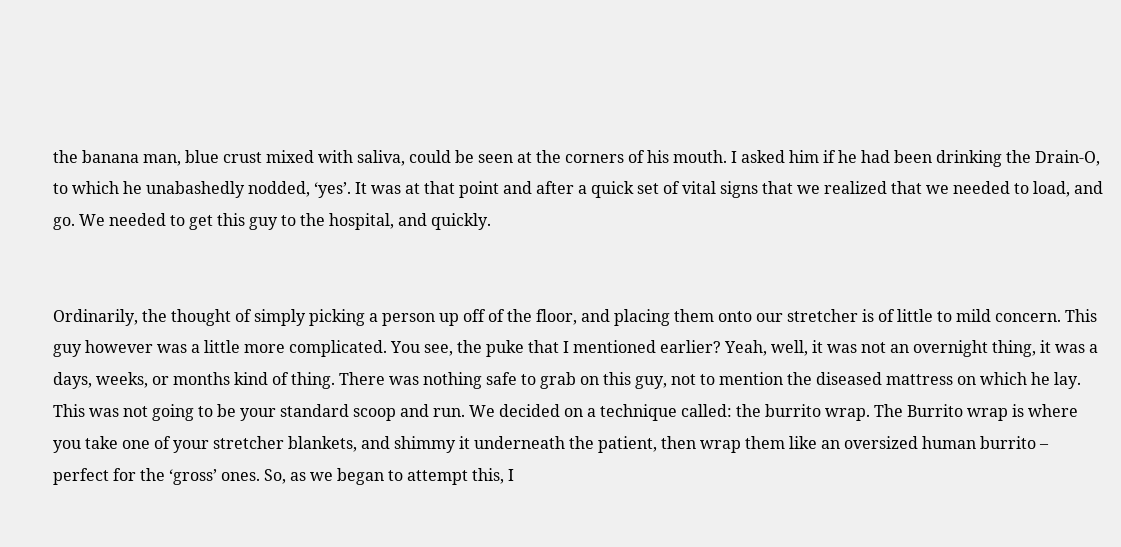the banana man, blue crust mixed with saliva, could be seen at the corners of his mouth. I asked him if he had been drinking the Drain-O, to which he unabashedly nodded, ‘yes’. It was at that point and after a quick set of vital signs that we realized that we needed to load, and go. We needed to get this guy to the hospital, and quickly.


Ordinarily, the thought of simply picking a person up off of the floor, and placing them onto our stretcher is of little to mild concern. This guy however was a little more complicated. You see, the puke that I mentioned earlier? Yeah, well, it was not an overnight thing, it was a days, weeks, or months kind of thing. There was nothing safe to grab on this guy, not to mention the diseased mattress on which he lay. This was not going to be your standard scoop and run. We decided on a technique called: the burrito wrap. The Burrito wrap is where you take one of your stretcher blankets, and shimmy it underneath the patient, then wrap them like an oversized human burrito – perfect for the ‘gross’ ones. So, as we began to attempt this, I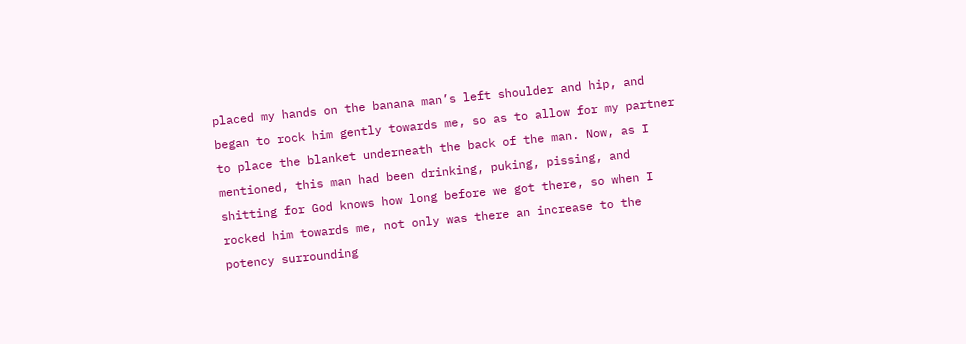placed my hands on the banana man’s left shoulder and hip, and began to rock him gently towards me, so as to allow for my partner to place the blanket underneath the back of the man. Now, as I mentioned, this man had been drinking, puking, pissing, and shitting for God knows how long before we got there, so when I rocked him towards me, not only was there an increase to the potency surrounding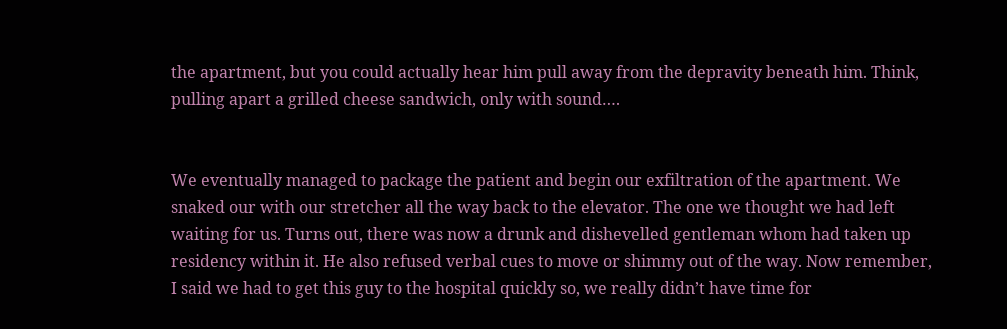the apartment, but you could actually hear him pull away from the depravity beneath him. Think, pulling apart a grilled cheese sandwich, only with sound….


We eventually managed to package the patient and begin our exfiltration of the apartment. We snaked our with our stretcher all the way back to the elevator. The one we thought we had left waiting for us. Turns out, there was now a drunk and dishevelled gentleman whom had taken up residency within it. He also refused verbal cues to move or shimmy out of the way. Now remember, I said we had to get this guy to the hospital quickly so, we really didn’t have time for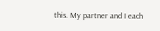this. My partner and I each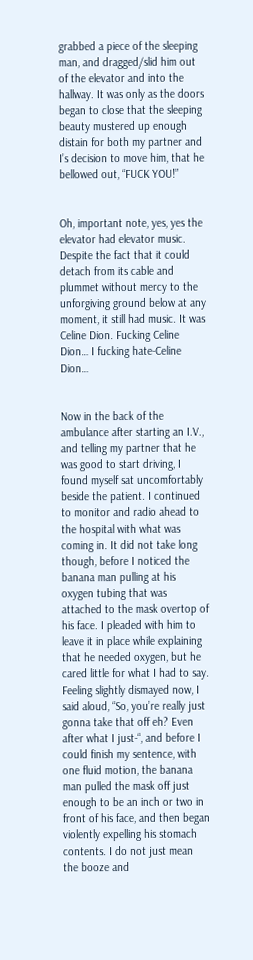grabbed a piece of the sleeping man, and dragged/slid him out of the elevator and into the hallway. It was only as the doors began to close that the sleeping beauty mustered up enough distain for both my partner and I’s decision to move him, that he bellowed out, “FUCK YOU!”


Oh, important note, yes, yes the elevator had elevator music. Despite the fact that it could detach from its cable and plummet without mercy to the unforgiving ground below at any moment, it still had music. It was Celine Dion. Fucking Celine Dion… I fucking hate-Celine Dion…


Now in the back of the ambulance after starting an I.V., and telling my partner that he was good to start driving, I found myself sat uncomfortably beside the patient. I continued to monitor and radio ahead to the hospital with what was coming in. It did not take long though, before I noticed the banana man pulling at his oxygen tubing that was attached to the mask overtop of his face. I pleaded with him to leave it in place while explaining that he needed oxygen, but he cared little for what I had to say. Feeling slightly dismayed now, I said aloud, “So, you’re really just gonna take that off eh? Even after what I just-“, and before I could finish my sentence, with one fluid motion, the banana man pulled the mask off just enough to be an inch or two in front of his face, and then began violently expelling his stomach contents. I do not just mean the booze and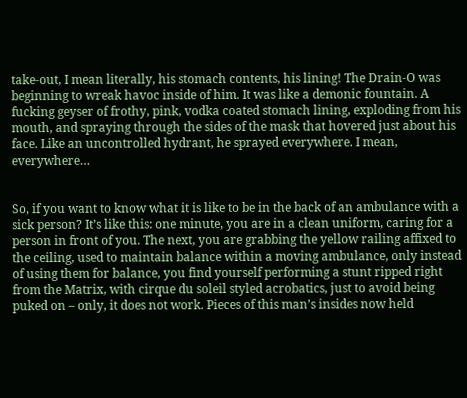take-out, I mean literally, his stomach contents, his lining! The Drain-O was beginning to wreak havoc inside of him. It was like a demonic fountain. A fucking geyser of frothy, pink, vodka coated stomach lining, exploding from his mouth, and spraying through the sides of the mask that hovered just about his face. Like an uncontrolled hydrant, he sprayed everywhere. I mean, everywhere…


So, if you want to know what it is like to be in the back of an ambulance with a sick person? It’s like this: one minute, you are in a clean uniform, caring for a person in front of you. The next, you are grabbing the yellow railing affixed to the ceiling, used to maintain balance within a moving ambulance, only instead of using them for balance, you find yourself performing a stunt ripped right from the Matrix, with cirque du soleil styled acrobatics, just to avoid being puked on – only, it does not work. Pieces of this man’s insides now held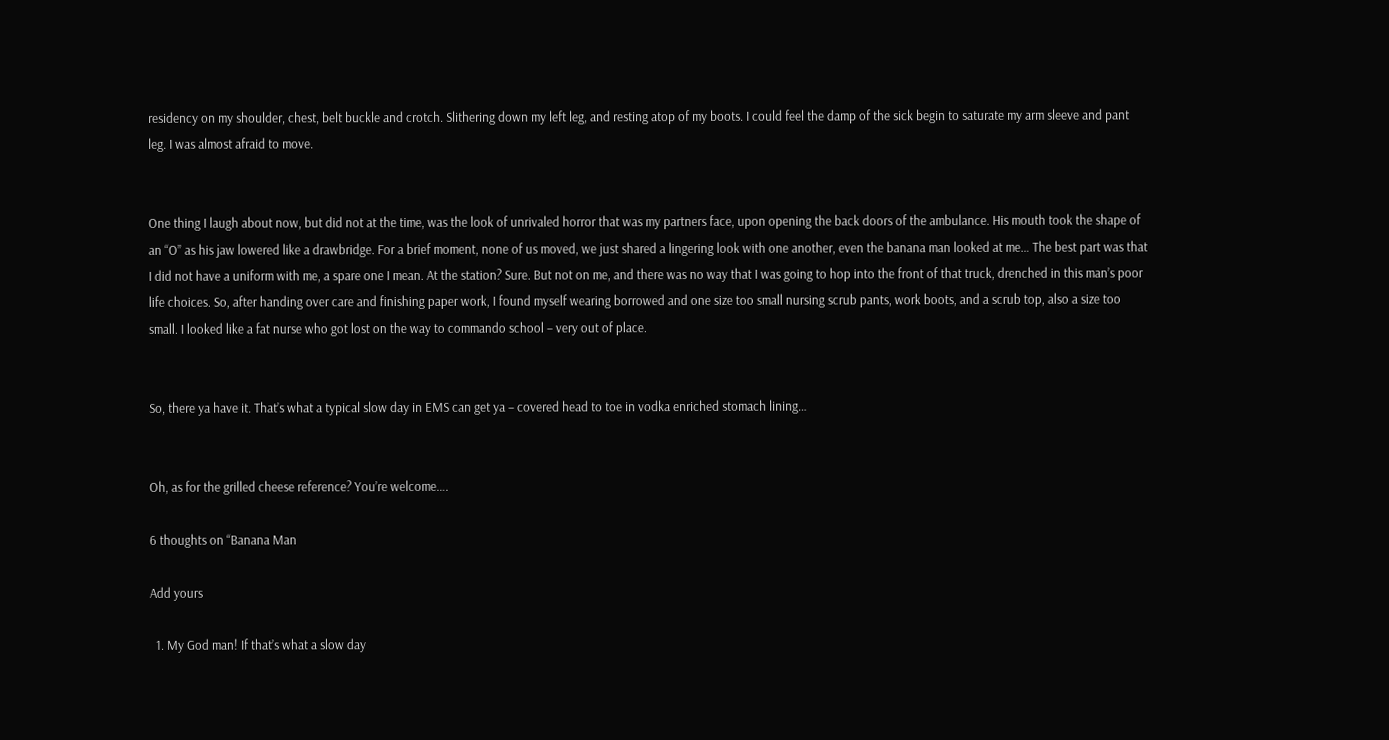residency on my shoulder, chest, belt buckle and crotch. Slithering down my left leg, and resting atop of my boots. I could feel the damp of the sick begin to saturate my arm sleeve and pant leg. I was almost afraid to move.


One thing I laugh about now, but did not at the time, was the look of unrivaled horror that was my partners face, upon opening the back doors of the ambulance. His mouth took the shape of an “O” as his jaw lowered like a drawbridge. For a brief moment, none of us moved, we just shared a lingering look with one another, even the banana man looked at me… The best part was that I did not have a uniform with me, a spare one I mean. At the station? Sure. But not on me, and there was no way that I was going to hop into the front of that truck, drenched in this man’s poor life choices. So, after handing over care and finishing paper work, I found myself wearing borrowed and one size too small nursing scrub pants, work boots, and a scrub top, also a size too small. I looked like a fat nurse who got lost on the way to commando school – very out of place.


So, there ya have it. That’s what a typical slow day in EMS can get ya – covered head to toe in vodka enriched stomach lining…


Oh, as for the grilled cheese reference? You’re welcome….

6 thoughts on “Banana Man

Add yours

  1. My God man! If that’s what a slow day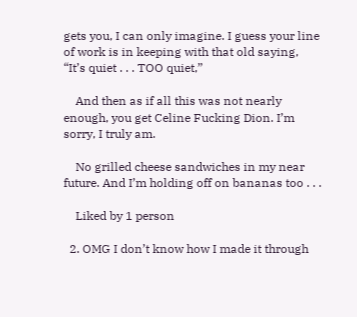gets you, I can only imagine. I guess your line of work is in keeping with that old saying, “It’s quiet . . . TOO quiet,”

    And then as if all this was not nearly enough, you get Celine Fucking Dion. I’m sorry, I truly am.

    No grilled cheese sandwiches in my near future. And I’m holding off on bananas too . . .

    Liked by 1 person

  2. OMG I don’t know how I made it through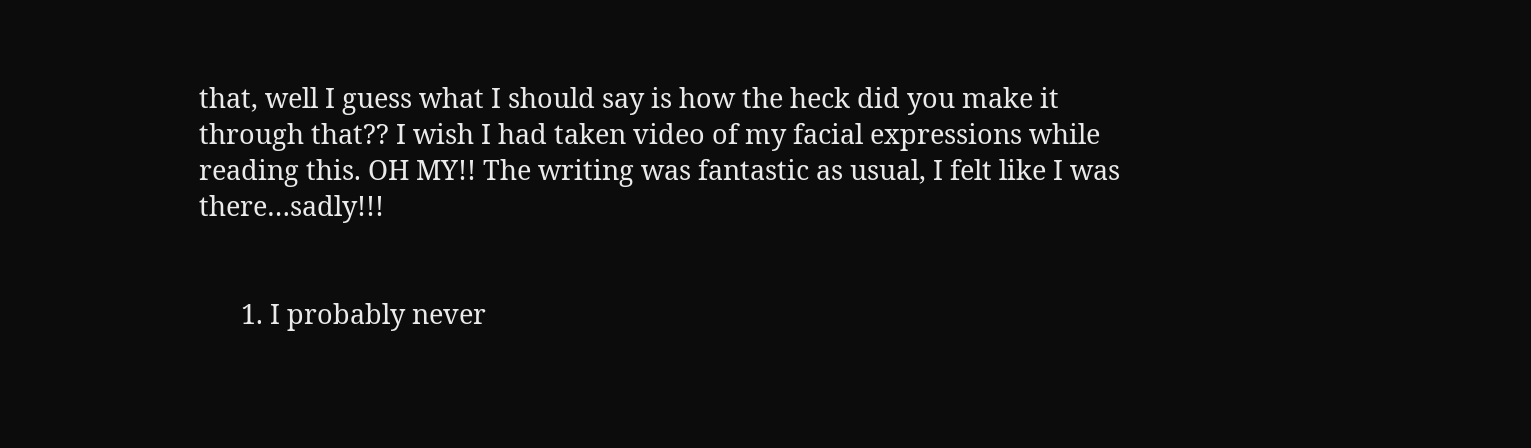that, well I guess what I should say is how the heck did you make it through that?? I wish I had taken video of my facial expressions while reading this. OH MY!! The writing was fantastic as usual, I felt like I was there…sadly!!!


      1. I probably never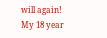will again! My 18 year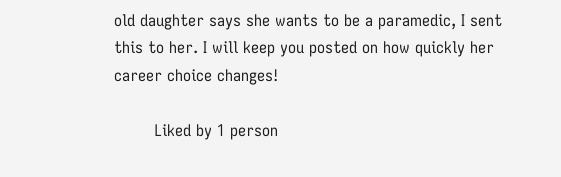old daughter says she wants to be a paramedic, I sent this to her. I will keep you posted on how quickly her career choice changes!

        Liked by 1 person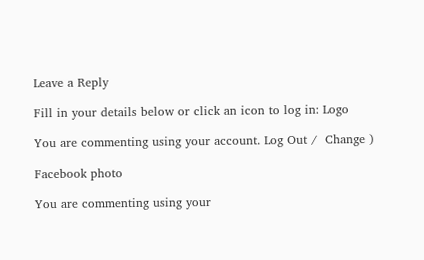Leave a Reply

Fill in your details below or click an icon to log in: Logo

You are commenting using your account. Log Out /  Change )

Facebook photo

You are commenting using your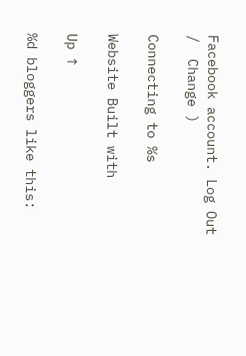Facebook account. Log Out /  Change )

Connecting to %s

Website Built with

Up ↑

%d bloggers like this: